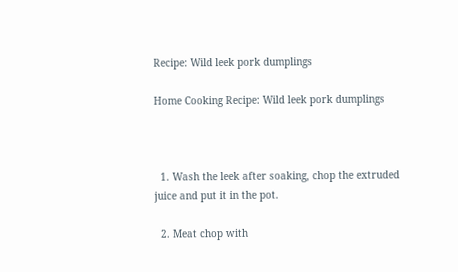Recipe: Wild leek pork dumplings

Home Cooking Recipe: Wild leek pork dumplings



  1. Wash the leek after soaking, chop the extruded juice and put it in the pot.

  2. Meat chop with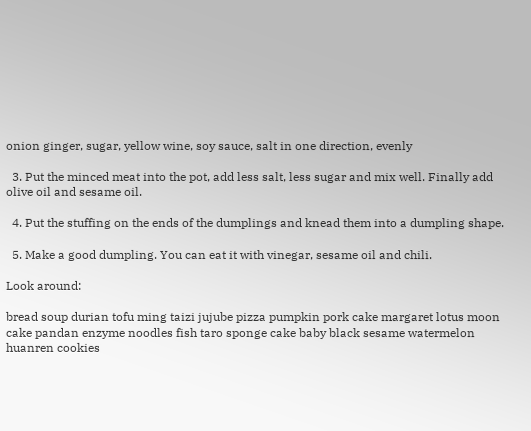onion ginger, sugar, yellow wine, soy sauce, salt in one direction, evenly

  3. Put the minced meat into the pot, add less salt, less sugar and mix well. Finally add olive oil and sesame oil.

  4. Put the stuffing on the ends of the dumplings and knead them into a dumpling shape.

  5. Make a good dumpling. You can eat it with vinegar, sesame oil and chili.

Look around:

bread soup durian tofu ming taizi jujube pizza pumpkin pork cake margaret lotus moon cake pandan enzyme noodles fish taro sponge cake baby black sesame watermelon huanren cookies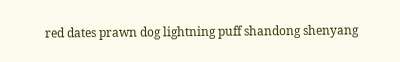red dates prawn dog lightning puff shandong shenyang